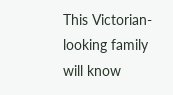This Victorian-looking family
will know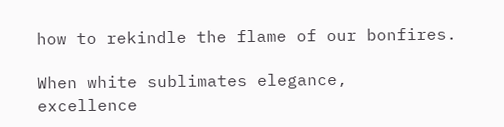how to rekindle the flame of our bonfires.

When white sublimates elegance,
excellence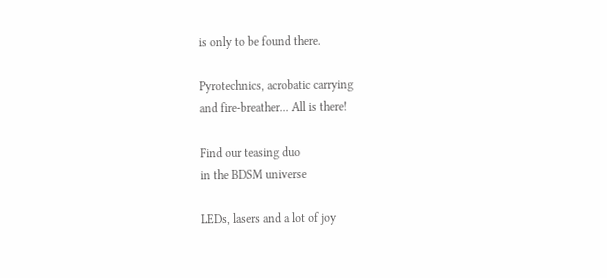is only to be found there.

Pyrotechnics, acrobatic carrying
and fire-breather... All is there!

Find our teasing duo
in the BDSM universe

LEDs, lasers and a lot of joy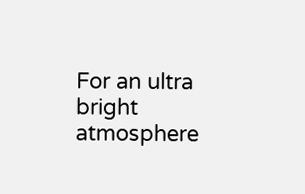For an ultra bright atmosphere